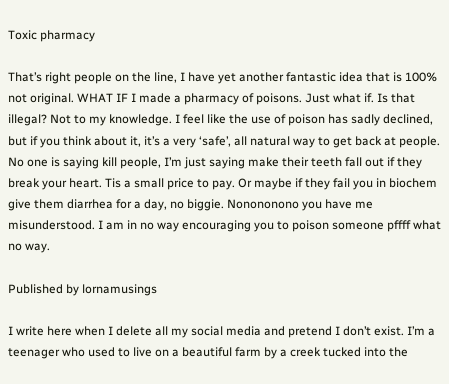Toxic pharmacy

That’s right people on the line, I have yet another fantastic idea that is 100% not original. WHAT IF I made a pharmacy of poisons. Just what if. Is that illegal? Not to my knowledge. I feel like the use of poison has sadly declined, but if you think about it, it’s a very ‘safe’, all natural way to get back at people. No one is saying kill people, I’m just saying make their teeth fall out if they break your heart. Tis a small price to pay. Or maybe if they fail you in biochem give them diarrhea for a day, no biggie. Nonononono you have me misunderstood. I am in no way encouraging you to poison someone pffff what no way.

Published by lornamusings

I write here when I delete all my social media and pretend I don’t exist. I’m a teenager who used to live on a beautiful farm by a creek tucked into the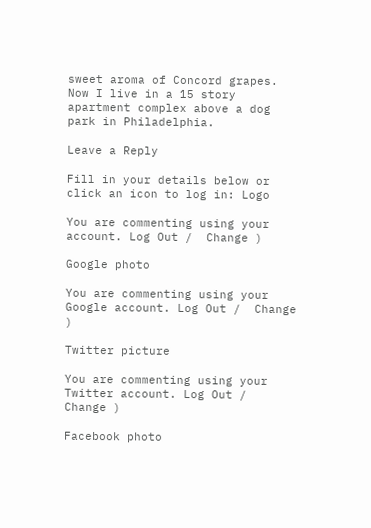sweet aroma of Concord grapes. Now I live in a 15 story apartment complex above a dog park in Philadelphia.

Leave a Reply

Fill in your details below or click an icon to log in: Logo

You are commenting using your account. Log Out /  Change )

Google photo

You are commenting using your Google account. Log Out /  Change )

Twitter picture

You are commenting using your Twitter account. Log Out /  Change )

Facebook photo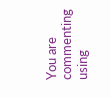You are commenting using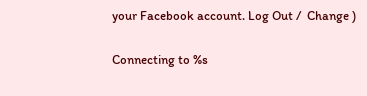your Facebook account. Log Out /  Change )

Connecting to %s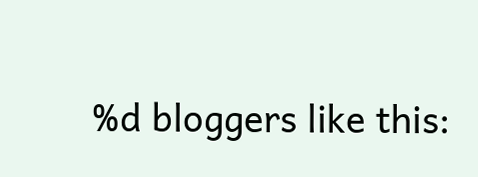%d bloggers like this: